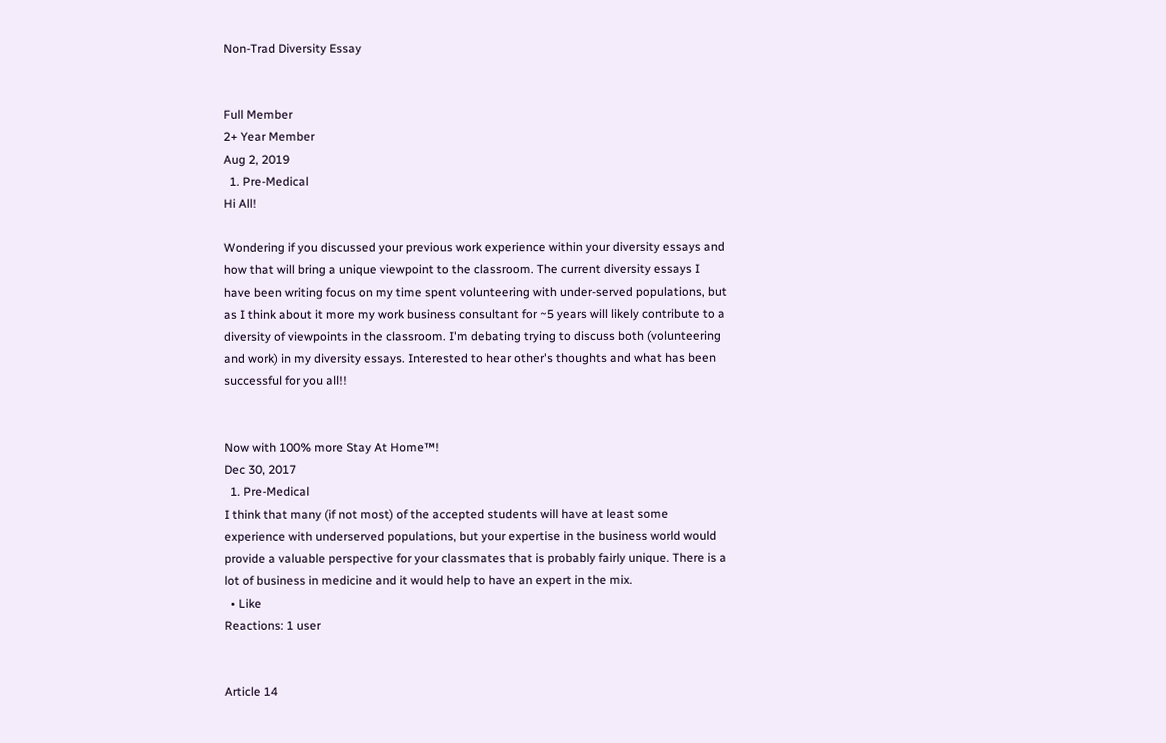Non-Trad Diversity Essay


Full Member
2+ Year Member
Aug 2, 2019
  1. Pre-Medical
Hi All!

Wondering if you discussed your previous work experience within your diversity essays and how that will bring a unique viewpoint to the classroom. The current diversity essays I have been writing focus on my time spent volunteering with under-served populations, but as I think about it more my work business consultant for ~5 years will likely contribute to a diversity of viewpoints in the classroom. I'm debating trying to discuss both (volunteering and work) in my diversity essays. Interested to hear other's thoughts and what has been successful for you all!!


Now with 100% more Stay At Home™!
Dec 30, 2017
  1. Pre-Medical
I think that many (if not most) of the accepted students will have at least some experience with underserved populations, but your expertise in the business world would provide a valuable perspective for your classmates that is probably fairly unique. There is a lot of business in medicine and it would help to have an expert in the mix.
  • Like
Reactions: 1 user


Article 14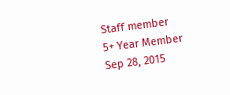Staff member
5+ Year Member
Sep 28, 2015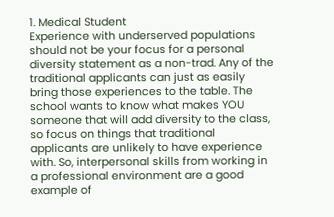1. Medical Student
Experience with underserved populations should not be your focus for a personal diversity statement as a non-trad. Any of the traditional applicants can just as easily bring those experiences to the table. The school wants to know what makes YOU someone that will add diversity to the class, so focus on things that traditional applicants are unlikely to have experience with. So, interpersonal skills from working in a professional environment are a good example of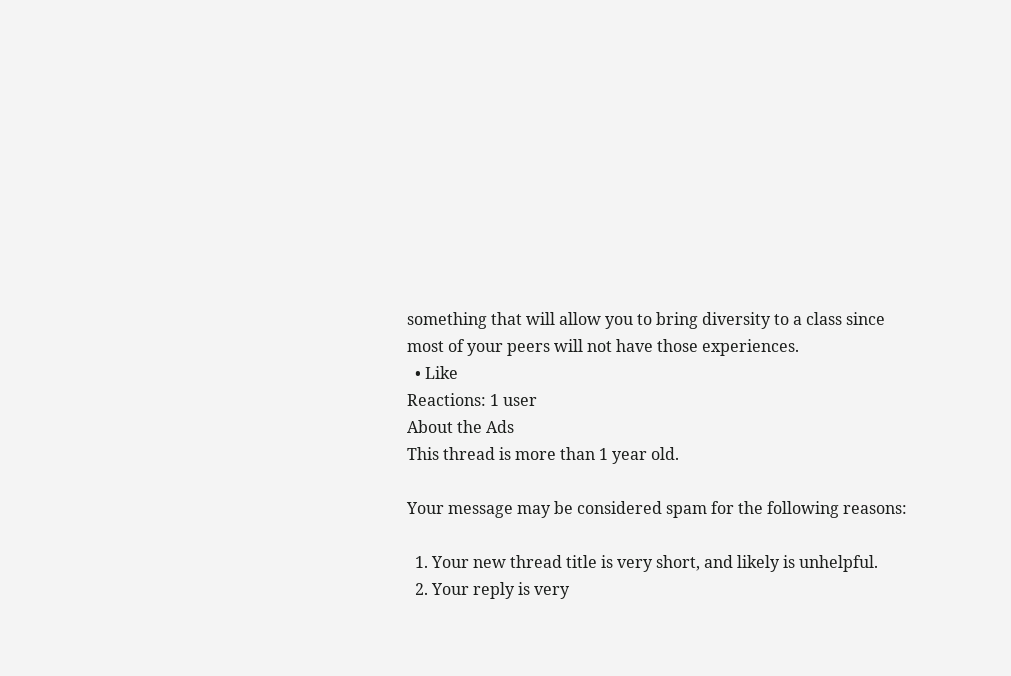something that will allow you to bring diversity to a class since most of your peers will not have those experiences.
  • Like
Reactions: 1 user
About the Ads
This thread is more than 1 year old.

Your message may be considered spam for the following reasons:

  1. Your new thread title is very short, and likely is unhelpful.
  2. Your reply is very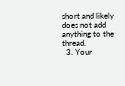short and likely does not add anything to the thread.
  3. Your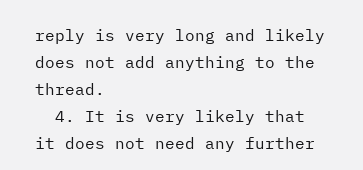reply is very long and likely does not add anything to the thread.
  4. It is very likely that it does not need any further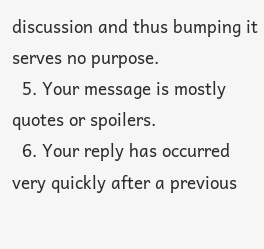discussion and thus bumping it serves no purpose.
  5. Your message is mostly quotes or spoilers.
  6. Your reply has occurred very quickly after a previous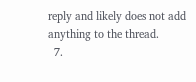reply and likely does not add anything to the thread.
  7.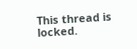This thread is locked.